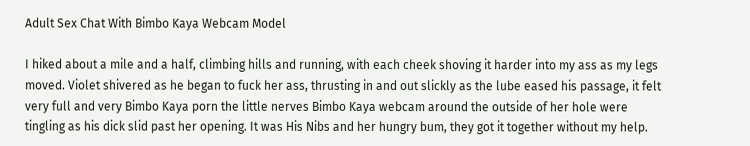Adult Sex Chat With Bimbo Kaya Webcam Model

I hiked about a mile and a half, climbing hills and running, with each cheek shoving it harder into my ass as my legs moved. Violet shivered as he began to fuck her ass, thrusting in and out slickly as the lube eased his passage, it felt very full and very Bimbo Kaya porn the little nerves Bimbo Kaya webcam around the outside of her hole were tingling as his dick slid past her opening. It was His Nibs and her hungry bum, they got it together without my help.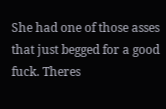She had one of those asses that just begged for a good fuck. Theres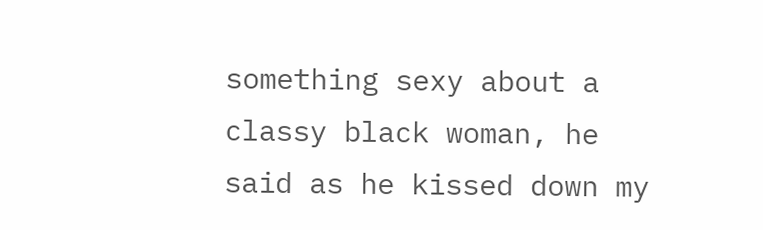something sexy about a classy black woman, he said as he kissed down my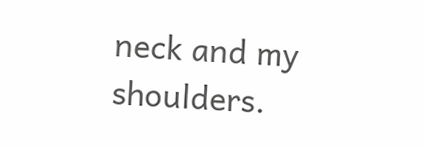neck and my shoulders.